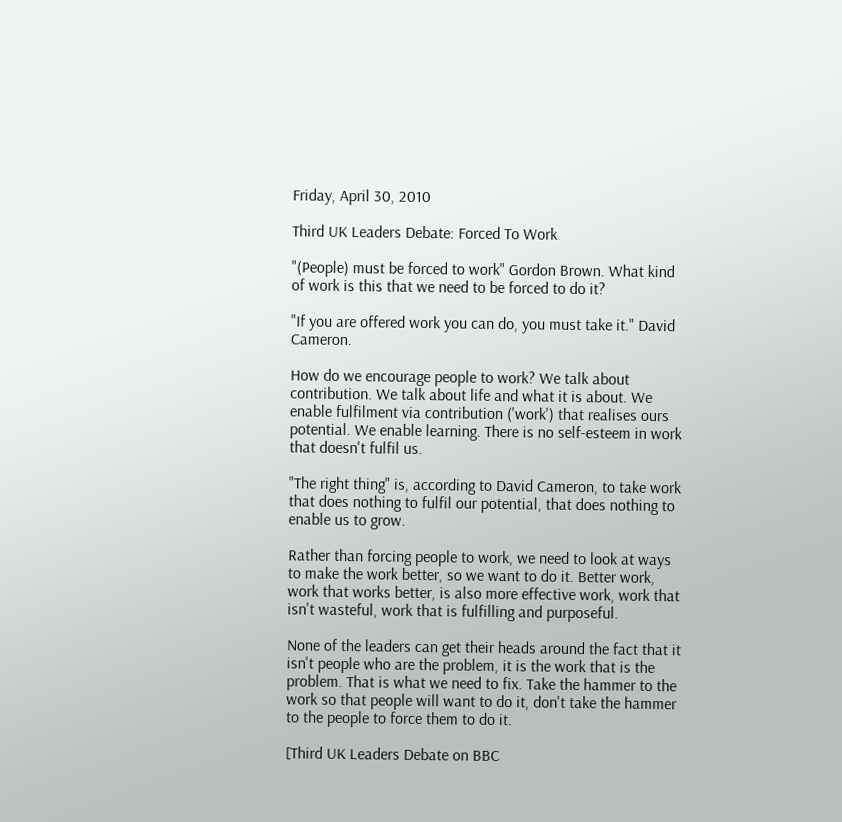Friday, April 30, 2010

Third UK Leaders Debate: Forced To Work

"(People) must be forced to work" Gordon Brown. What kind of work is this that we need to be forced to do it?

"If you are offered work you can do, you must take it." David Cameron.

How do we encourage people to work? We talk about contribution. We talk about life and what it is about. We enable fulfilment via contribution ('work') that realises ours potential. We enable learning. There is no self-esteem in work that doesn't fulfil us.

"The right thing" is, according to David Cameron, to take work that does nothing to fulfil our potential, that does nothing to enable us to grow.

Rather than forcing people to work, we need to look at ways to make the work better, so we want to do it. Better work, work that works better, is also more effective work, work that isn't wasteful, work that is fulfilling and purposeful.

None of the leaders can get their heads around the fact that it isn't people who are the problem, it is the work that is the problem. That is what we need to fix. Take the hammer to the work so that people will want to do it, don't take the hammer to the people to force them to do it.

[Third UK Leaders Debate on BBC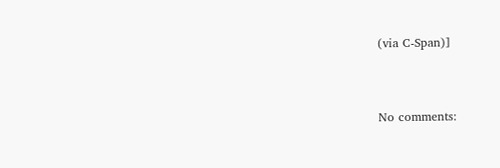(via C-Span)]


No comments: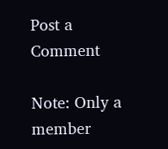Post a Comment

Note: Only a member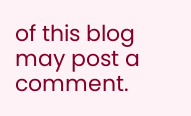of this blog may post a comment.